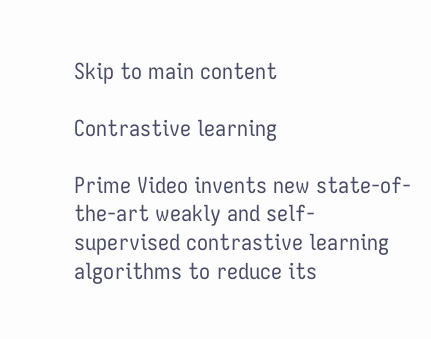Skip to main content

Contrastive learning

Prime Video invents new state-of-the-art weakly and self-supervised contrastive learning algorithms to reduce its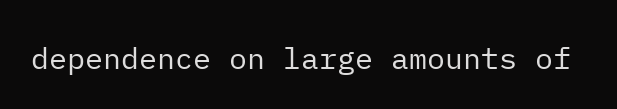dependence on large amounts of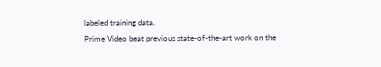labeled training data.
Prime Video beat previous state-of-the-art work on the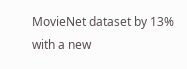MovieNet dataset by 13% with a new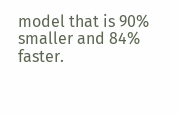model that is 90% smaller and 84% faster.